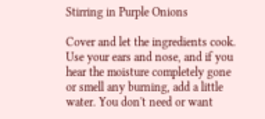Stirring in Purple Onions

Cover and let the ingredients cook. Use your ears and nose, and if you hear the moisture completely gone or smell any burning, add a little water. You don't need or want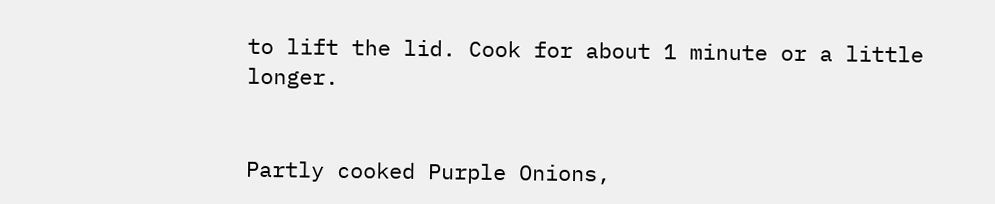to lift the lid. Cook for about 1 minute or a little longer.


Partly cooked Purple Onions,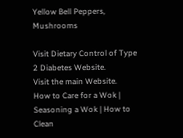Yellow Bell Peppers, Mushrooms

Visit Dietary Control of Type 2 Diabetes Website.
Visit the main Website.
How to Care for a Wok | Seasoning a Wok | How to Clean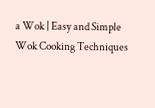a Wok | Easy and Simple Wok Cooking Techniques